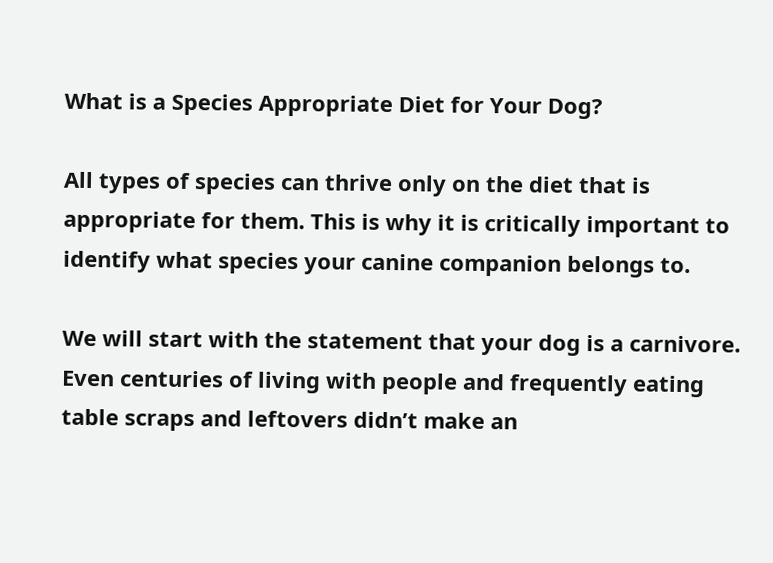What is a Species Appropriate Diet for Your Dog?

All types of species can thrive only on the diet that is appropriate for them. This is why it is critically important to identify what species your canine companion belongs to.

We will start with the statement that your dog is a carnivore. Even centuries of living with people and frequently eating table scraps and leftovers didn’t make an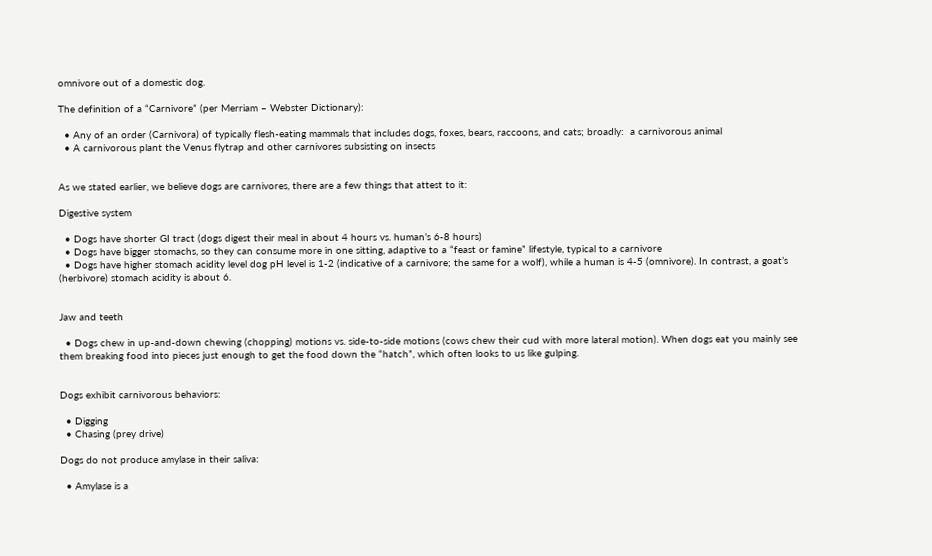omnivore out of a domestic dog.

The definition of a “Carnivore” (per Merriam – Webster Dictionary):

  • Any of an order (Carnivora) of typically flesh-eating mammals that includes dogs, foxes, bears, raccoons, and cats; broadly:  a carnivorous animal
  • A carnivorous plant the Venus flytrap and other carnivores subsisting on insects


As we stated earlier, we believe dogs are carnivores, there are a few things that attest to it:

Digestive system

  • Dogs have shorter GI tract (dogs digest their meal in about 4 hours vs. human’s 6-8 hours)
  • Dogs have bigger stomachs, so they can consume more in one sitting, adaptive to a “feast or famine” lifestyle, typical to a carnivore
  • Dogs have higher stomach acidity level dog pH level is 1-2 (indicative of a carnivore; the same for a wolf), while a human is 4-5 (omnivore). In contrast, a goat’s (herbivore) stomach acidity is about 6.


Jaw and teeth

  • Dogs chew in up-and-down chewing (chopping) motions vs. side-to-side motions (cows chew their cud with more lateral motion). When dogs eat you mainly see them breaking food into pieces just enough to get the food down the “hatch”, which often looks to us like gulping.


Dogs exhibit carnivorous behaviors:

  • Digging
  • Chasing (prey drive)

Dogs do not produce amylase in their saliva:

  • Amylase is a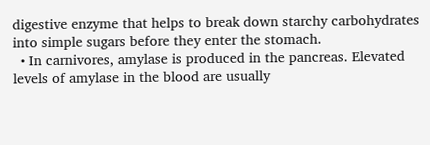digestive enzyme that helps to break down starchy carbohydrates into simple sugars before they enter the stomach.
  • In carnivores, amylase is produced in the pancreas. Elevated levels of amylase in the blood are usually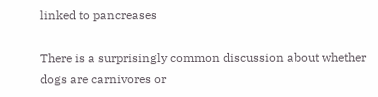linked to pancreases

There is a surprisingly common discussion about whether dogs are carnivores or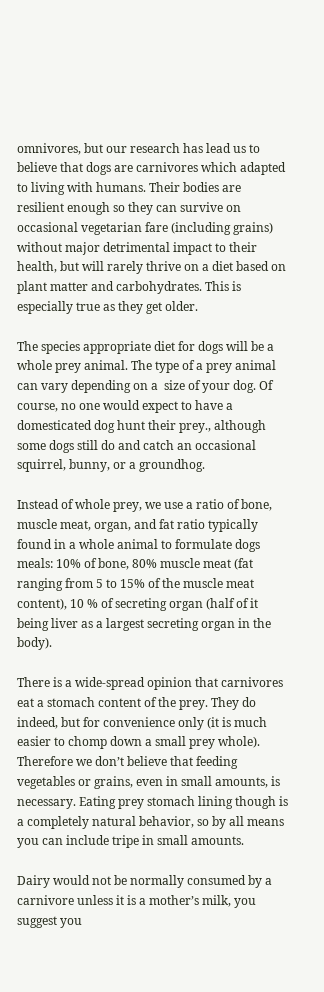omnivores, but our research has lead us to believe that dogs are carnivores which adapted to living with humans. Their bodies are resilient enough so they can survive on occasional vegetarian fare (including grains) without major detrimental impact to their health, but will rarely thrive on a diet based on plant matter and carbohydrates. This is especially true as they get older.

The species appropriate diet for dogs will be a whole prey animal. The type of a prey animal can vary depending on a  size of your dog. Of course, no one would expect to have a domesticated dog hunt their prey., although some dogs still do and catch an occasional squirrel, bunny, or a groundhog.

Instead of whole prey, we use a ratio of bone, muscle meat, organ, and fat ratio typically found in a whole animal to formulate dogs meals: 10% of bone, 80% muscle meat (fat ranging from 5 to 15% of the muscle meat content), 10 % of secreting organ (half of it being liver as a largest secreting organ in the body).

There is a wide-spread opinion that carnivores eat a stomach content of the prey. They do indeed, but for convenience only (it is much easier to chomp down a small prey whole). Therefore we don’t believe that feeding  vegetables or grains, even in small amounts, is necessary. Eating prey stomach lining though is a completely natural behavior, so by all means you can include tripe in small amounts.

Dairy would not be normally consumed by a carnivore unless it is a mother’s milk, you suggest you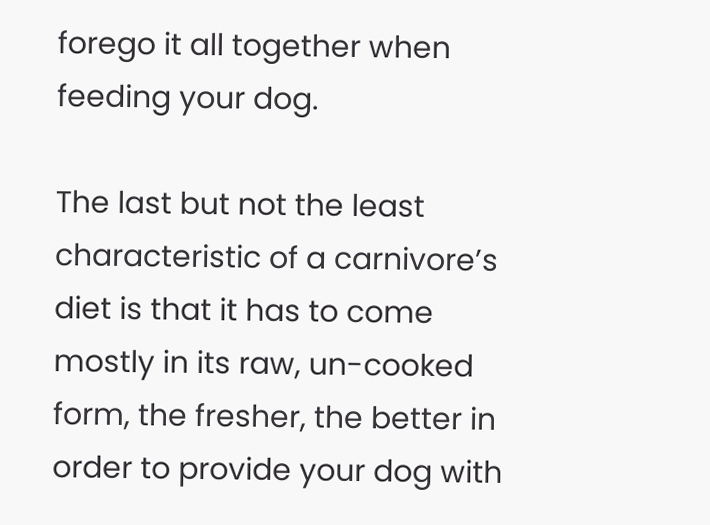forego it all together when feeding your dog.

The last but not the least characteristic of a carnivore’s diet is that it has to come mostly in its raw, un-cooked form, the fresher, the better in order to provide your dog with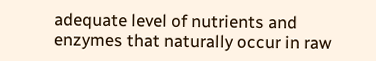adequate level of nutrients and enzymes that naturally occur in raw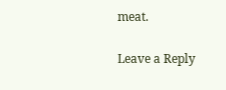meat.

Leave a Reply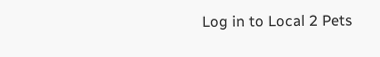Log in to Local 2 Pets